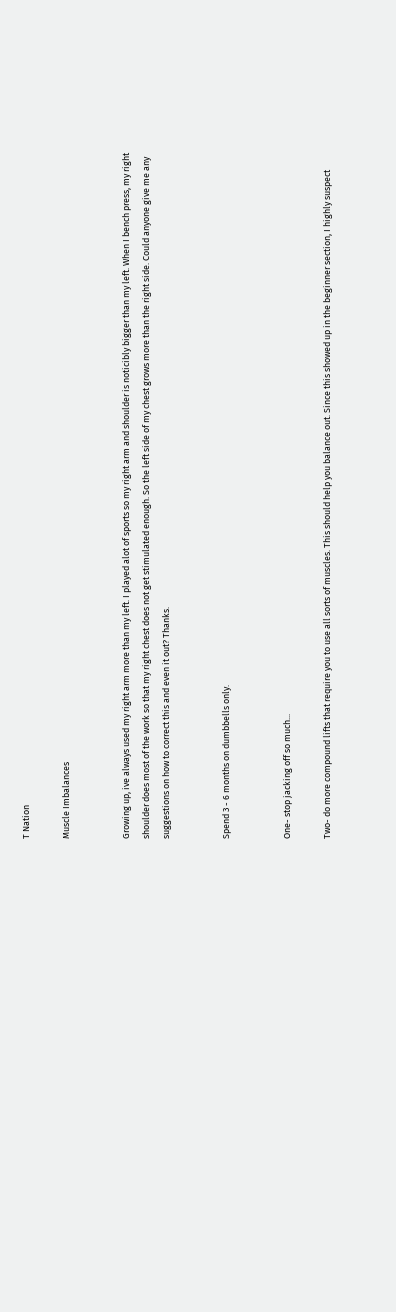T Nation

Muscle Imbalances


Growing up, ive always used my right arm more than my left. I played alot of sports so my right arm and shoulder is noticibly bigger than my left. When I bench press, my right shoulder does most of the work so that my right chest does not get stimulated enough. So the left side of my chest grows more than the right side. Could anyone give me any suggestions on how to correct this and even it out? Thanks.


Spend 3 - 6 months on dumbbells only.


One- stop jacking off so much...

Two- do more compound lifts that require you to use all sorts of muscles. This should help you balance out. Since this showed up in the beginner section, I highly suspect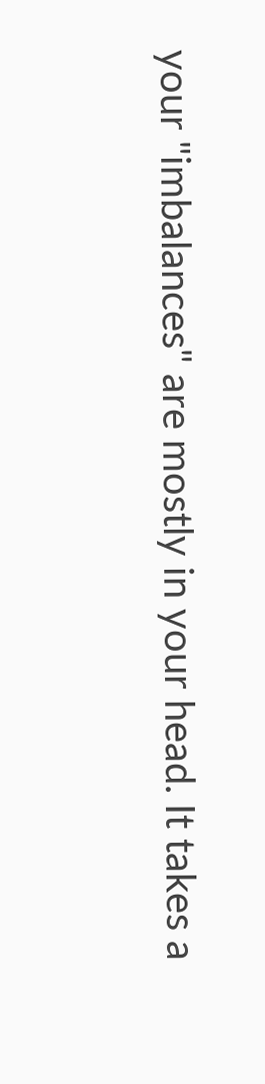your "imbalances" are mostly in your head. It takes a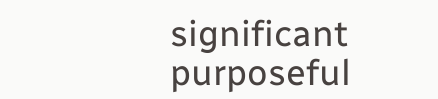significant purposeful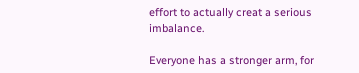effort to actually creat a serious imbalance.

Everyone has a stronger arm, for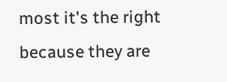most it's the right because they are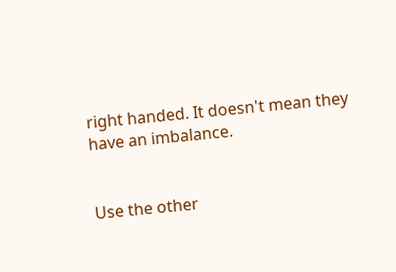right handed. It doesn't mean they have an imbalance.


Use the other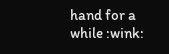hand for a while :wink: